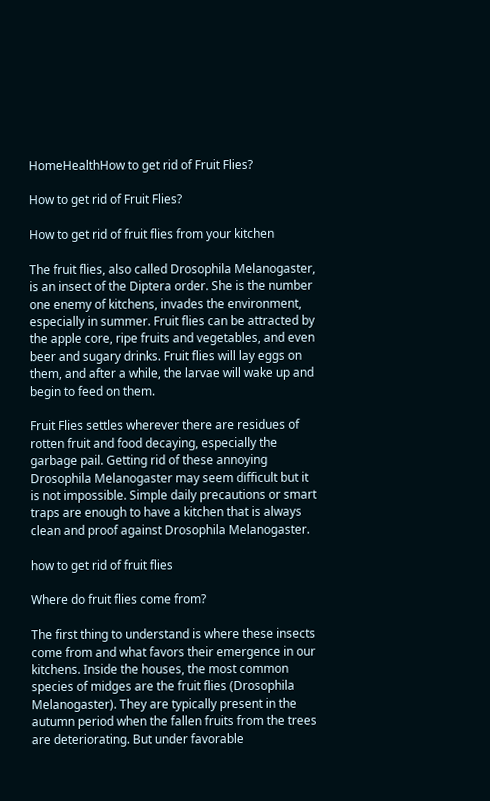HomeHealthHow to get rid of Fruit Flies?

How to get rid of Fruit Flies?

How to get rid of fruit flies from your kitchen

The fruit flies, also called Drosophila Melanogaster, is an insect of the Diptera order. She is the number one enemy of kitchens, invades the environment, especially in summer. Fruit flies can be attracted by the apple core, ripe fruits and vegetables, and even beer and sugary drinks. Fruit flies will lay eggs on them, and after a while, the larvae will wake up and begin to feed on them.

Fruit Flies settles wherever there are residues of rotten fruit and food decaying, especially the garbage pail. Getting rid of these annoying Drosophila Melanogaster may seem difficult but it is not impossible. Simple daily precautions or smart traps are enough to have a kitchen that is always clean and proof against Drosophila Melanogaster.

how to get rid of fruit flies

Where do fruit flies come from?

The first thing to understand is where these insects come from and what favors their emergence in our kitchens. Inside the houses, the most common species of midges are the fruit flies (Drosophila Melanogaster). They are typically present in the autumn period when the fallen fruits from the trees are deteriorating. But under favorable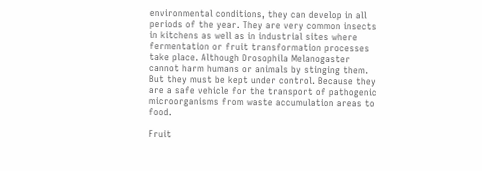environmental conditions, they can develop in all periods of the year. They are very common insects in kitchens as well as in industrial sites where fermentation or fruit transformation processes take place. Although Drosophila Melanogaster cannot harm humans or animals by stinging them. But they must be kept under control. Because they are a safe vehicle for the transport of pathogenic microorganisms from waste accumulation areas to food.

Fruit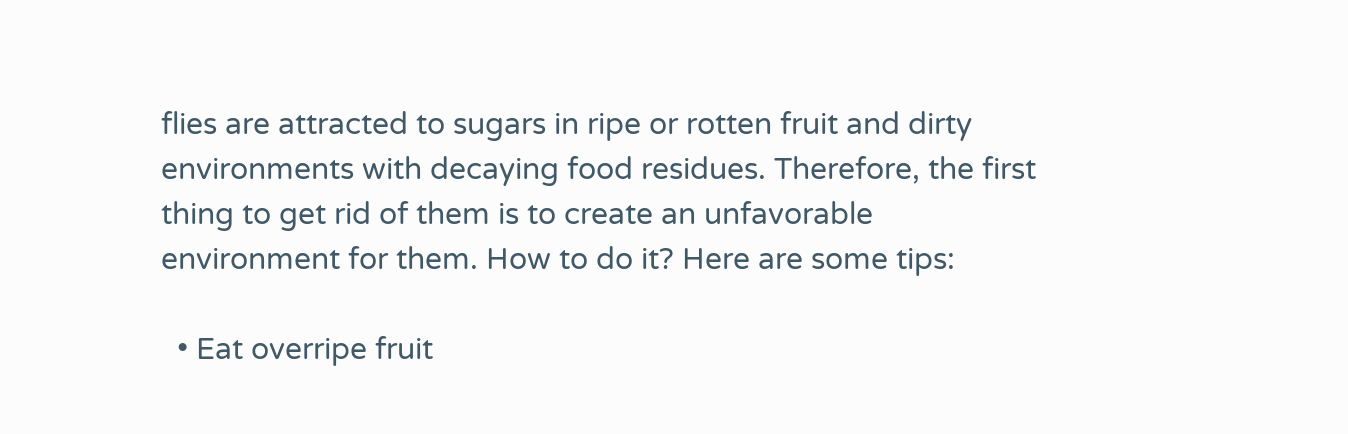flies are attracted to sugars in ripe or rotten fruit and dirty environments with decaying food residues. Therefore, the first thing to get rid of them is to create an unfavorable environment for them. How to do it? Here are some tips:

  • Eat overripe fruit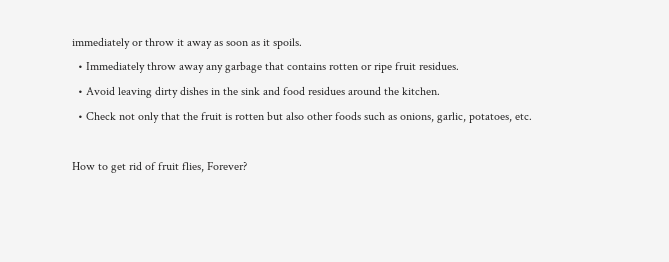immediately or throw it away as soon as it spoils.
  • Immediately throw away any garbage that contains rotten or ripe fruit residues.
  • Avoid leaving dirty dishes in the sink and food residues around the kitchen.
  • Check not only that the fruit is rotten but also other foods such as onions, garlic, potatoes, etc.

How to get rid of fruit flies, Forever?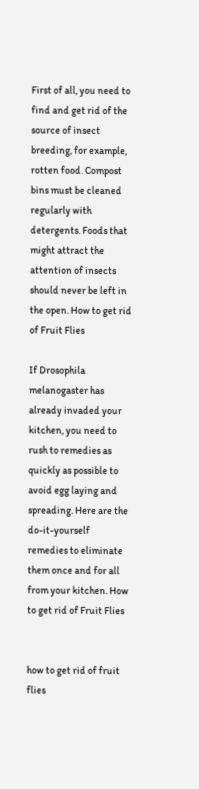First of all, you need to find and get rid of the source of insect breeding, for example, rotten food. Compost bins must be cleaned regularly with detergents. Foods that might attract the attention of insects should never be left in the open. How to get rid of Fruit Flies

If Drosophila melanogaster has already invaded your kitchen, you need to rush to remedies as quickly as possible to avoid egg laying and spreading. Here are the do-it-yourself remedies to eliminate them once and for all from your kitchen. How to get rid of Fruit Flies


how to get rid of fruit flies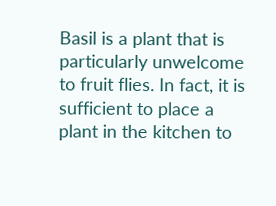Basil is a plant that is particularly unwelcome to fruit flies. In fact, it is sufficient to place a plant in the kitchen to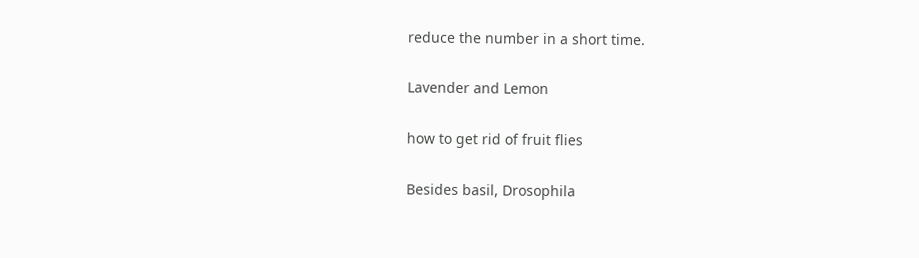reduce the number in a short time.

Lavender and Lemon

how to get rid of fruit flies

Besides basil, Drosophila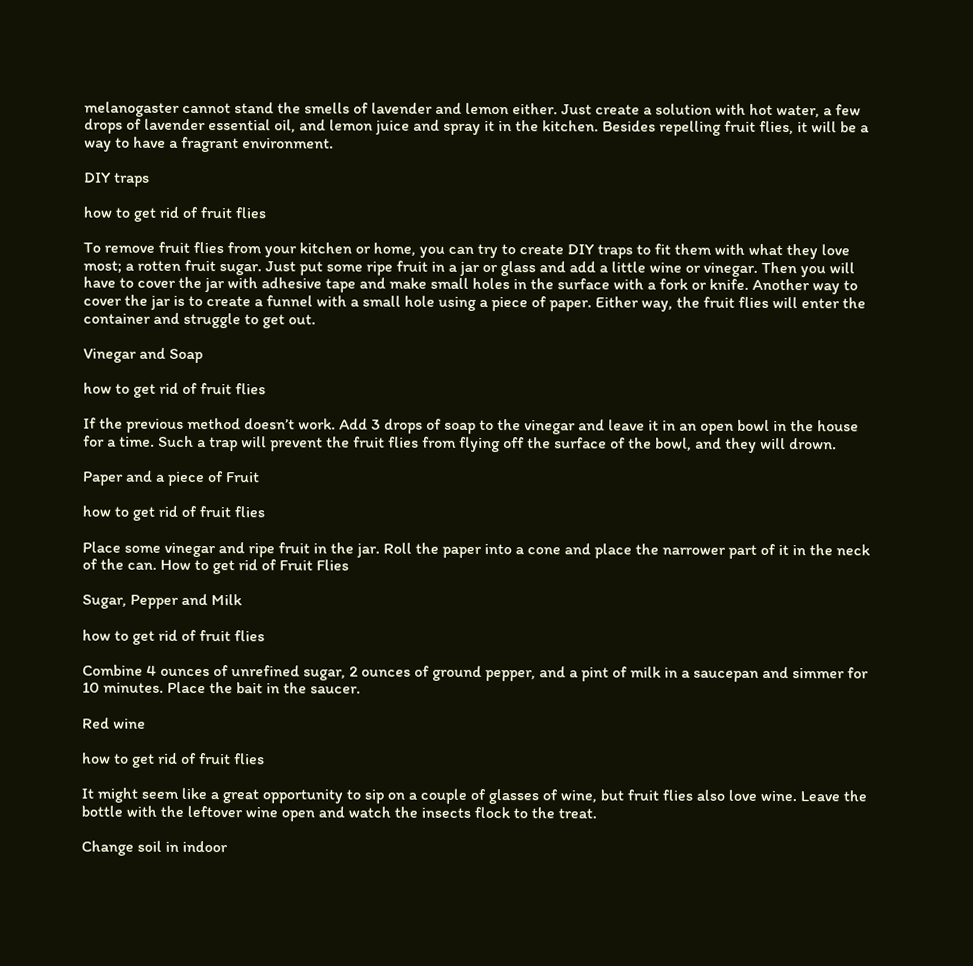melanogaster cannot stand the smells of lavender and lemon either. Just create a solution with hot water, a few drops of lavender essential oil, and lemon juice and spray it in the kitchen. Besides repelling fruit flies, it will be a way to have a fragrant environment.

DIY traps

how to get rid of fruit flies

To remove fruit flies from your kitchen or home, you can try to create DIY traps to fit them with what they love most; a rotten fruit sugar. Just put some ripe fruit in a jar or glass and add a little wine or vinegar. Then you will have to cover the jar with adhesive tape and make small holes in the surface with a fork or knife. Another way to cover the jar is to create a funnel with a small hole using a piece of paper. Either way, the fruit flies will enter the container and struggle to get out.

Vinegar and Soap

how to get rid of fruit flies

If the previous method doesn’t work. Add 3 drops of soap to the vinegar and leave it in an open bowl in the house for a time. Such a trap will prevent the fruit flies from flying off the surface of the bowl, and they will drown.

Paper and a piece of Fruit

how to get rid of fruit flies

Place some vinegar and ripe fruit in the jar. Roll the paper into a cone and place the narrower part of it in the neck of the can. How to get rid of Fruit Flies

Sugar, Pepper and Milk

how to get rid of fruit flies

Combine 4 ounces of unrefined sugar, 2 ounces of ground pepper, and a pint of milk in a saucepan and simmer for 10 minutes. Place the bait in the saucer.

Red wine

how to get rid of fruit flies

It might seem like a great opportunity to sip on a couple of glasses of wine, but fruit flies also love wine. Leave the bottle with the leftover wine open and watch the insects flock to the treat.

Change soil in indoor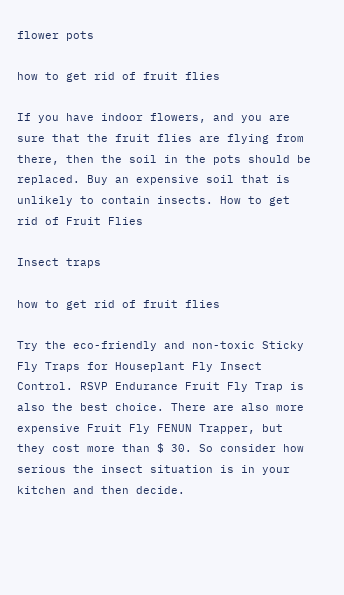flower pots

how to get rid of fruit flies

If you have indoor flowers, and you are sure that the fruit flies are flying from there, then the soil in the pots should be replaced. Buy an expensive soil that is unlikely to contain insects. How to get rid of Fruit Flies

Insect traps

how to get rid of fruit flies

Try the eco-friendly and non-toxic Sticky Fly Traps for Houseplant Fly Insect Control. RSVP Endurance Fruit Fly Trap is also the best choice. There are also more expensive Fruit Fly FENUN Trapper, but they cost more than $ 30. So consider how serious the insect situation is in your kitchen and then decide.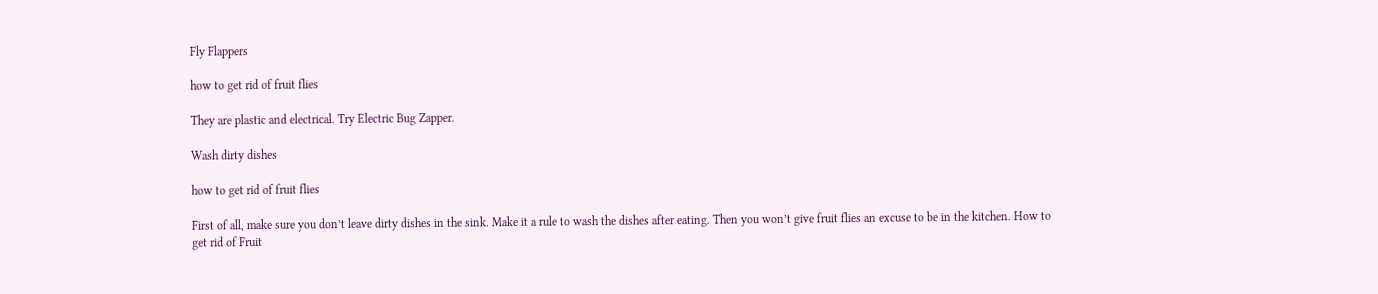Fly Flappers

how to get rid of fruit flies

They are plastic and electrical. Try Electric Bug Zapper.

Wash dirty dishes

how to get rid of fruit flies

First of all, make sure you don’t leave dirty dishes in the sink. Make it a rule to wash the dishes after eating. Then you won’t give fruit flies an excuse to be in the kitchen. How to get rid of Fruit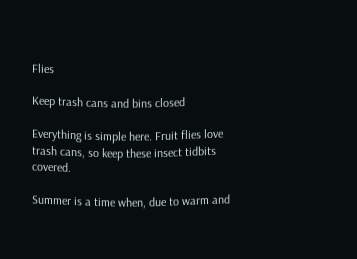Flies

Keep trash cans and bins closed

Everything is simple here. Fruit flies love trash cans, so keep these insect tidbits covered.

Summer is a time when, due to warm and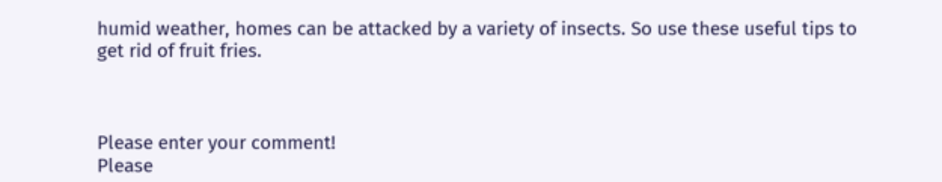humid weather, homes can be attacked by a variety of insects. So use these useful tips to get rid of fruit fries.



Please enter your comment!
Please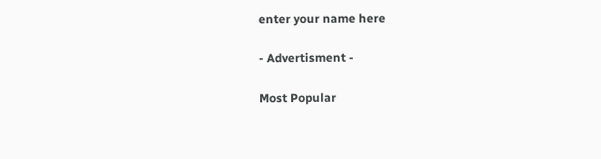enter your name here

- Advertisment -

Most Popular